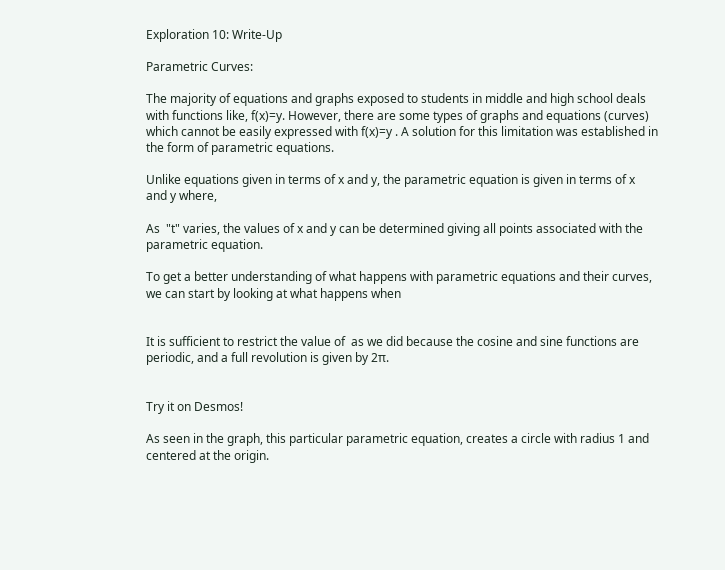Exploration 10: Write-Up

Parametric Curves:

The majority of equations and graphs exposed to students in middle and high school deals with functions like, f(x)=y. However, there are some types of graphs and equations (curves) which cannot be easily expressed with f(x)=y . A solution for this limitation was established in the form of parametric equations.

Unlike equations given in terms of x and y, the parametric equation is given in terms of x and y where,

As  "t" varies, the values of x and y can be determined giving all points associated with the parametric equation.

To get a better understanding of what happens with parametric equations and their curves, we can start by looking at what happens when


It is sufficient to restrict the value of  as we did because the cosine and sine functions are periodic, and a full revolution is given by 2π.


Try it on Desmos!

As seen in the graph, this particular parametric equation, creates a circle with radius 1 and centered at the origin.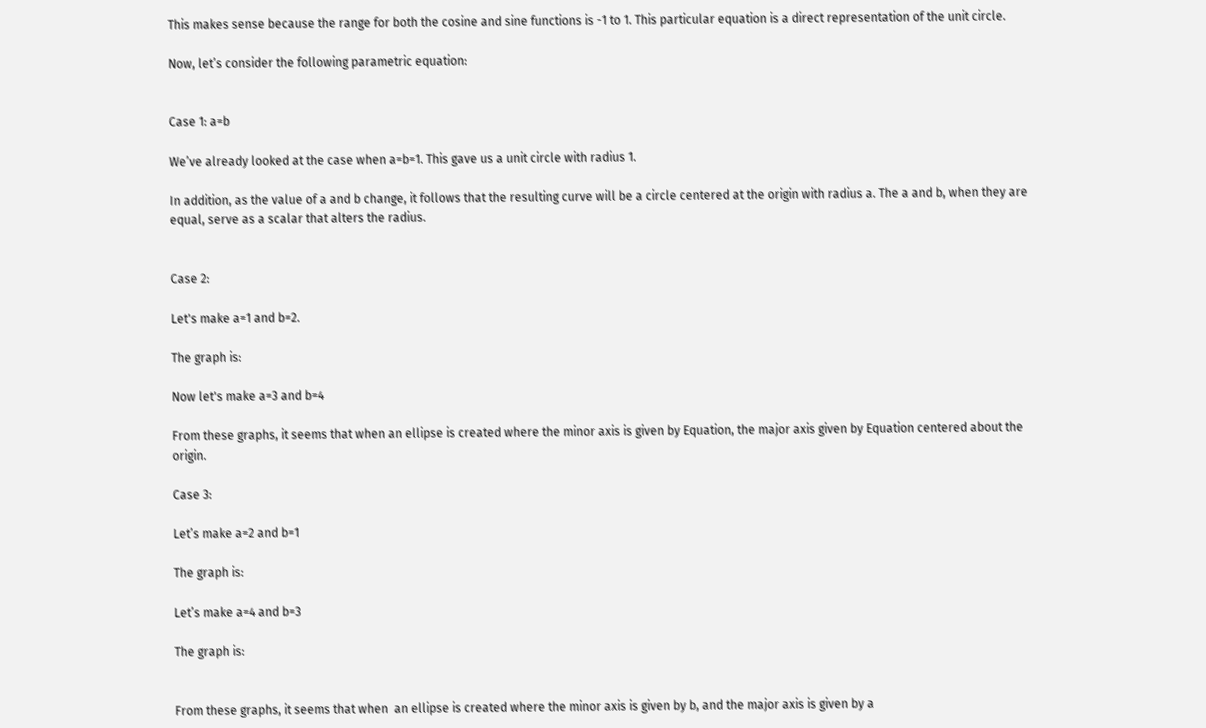This makes sense because the range for both the cosine and sine functions is -1 to 1. This particular equation is a direct representation of the unit circle.

Now, let’s consider the following parametric equation:


Case 1: a=b

We’ve already looked at the case when a=b=1. This gave us a unit circle with radius 1.

In addition, as the value of a and b change, it follows that the resulting curve will be a circle centered at the origin with radius a. The a and b, when they are equal, serve as a scalar that alters the radius.


Case 2:

Let's make a=1 and b=2.

The graph is:

Now let's make a=3 and b=4

From these graphs, it seems that when an ellipse is created where the minor axis is given by Equation, the major axis given by Equation centered about the origin.

Case 3:

Let’s make a=2 and b=1

The graph is:

Let’s make a=4 and b=3

The graph is:


From these graphs, it seems that when  an ellipse is created where the minor axis is given by b, and the major axis is given by a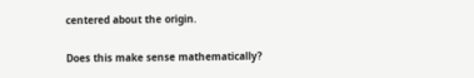centered about the origin.

Does this make sense mathematically?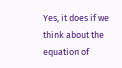Yes, it does if we think about the equation of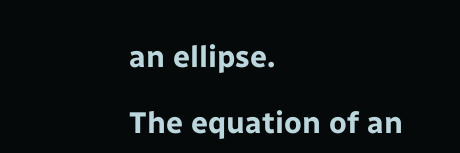an ellipse.

The equation of an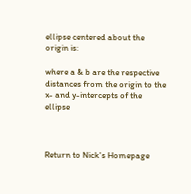ellipse centered about the origin is:

where a & b are the respective distances from the origin to the x- and y-intercepts of the ellipse



Return to Nick's Homepage